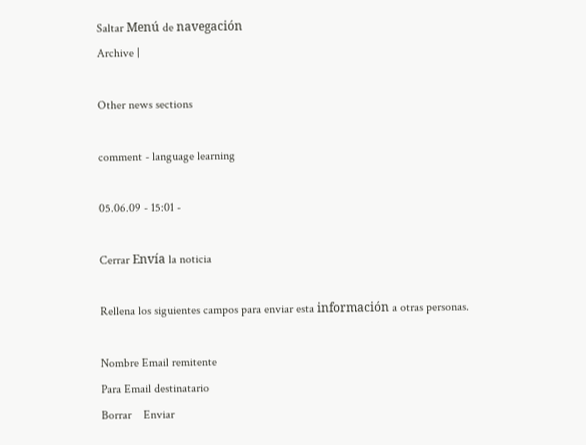Saltar Menú de navegación
Archive |

Other news sections

comment - language learning

05.06.09 - 15:01 -

Cerrar Envía la noticia

Rellena los siguientes campos para enviar esta información a otras personas.

Nombre Email remitente
Para Email destinatario
Borrar    Enviar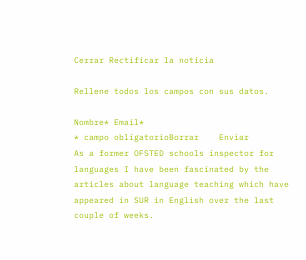Cerrar Rectificar la noticia

Rellene todos los campos con sus datos.

Nombre* Email*
* campo obligatorioBorrar    Enviar
As a former OFSTED schools inspector for languages I have been fascinated by the articles about language teaching which have appeared in SUR in English over the last couple of weeks.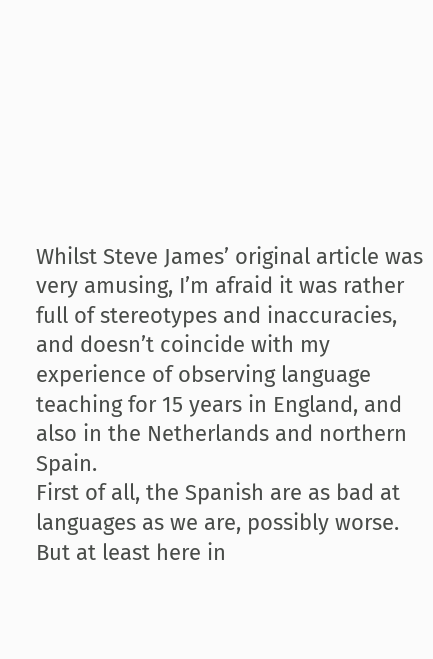Whilst Steve James’ original article was very amusing, I’m afraid it was rather full of stereotypes and inaccuracies, and doesn’t coincide with my experience of observing language teaching for 15 years in England, and also in the Netherlands and northern Spain.
First of all, the Spanish are as bad at languages as we are, possibly worse. But at least here in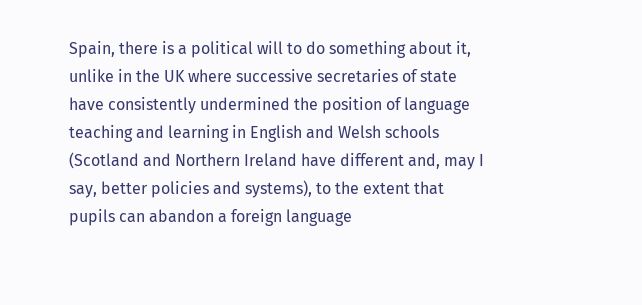Spain, there is a political will to do something about it, unlike in the UK where successive secretaries of state have consistently undermined the position of language teaching and learning in English and Welsh schools (Scotland and Northern Ireland have different and, may I say, better policies and systems), to the extent that pupils can abandon a foreign language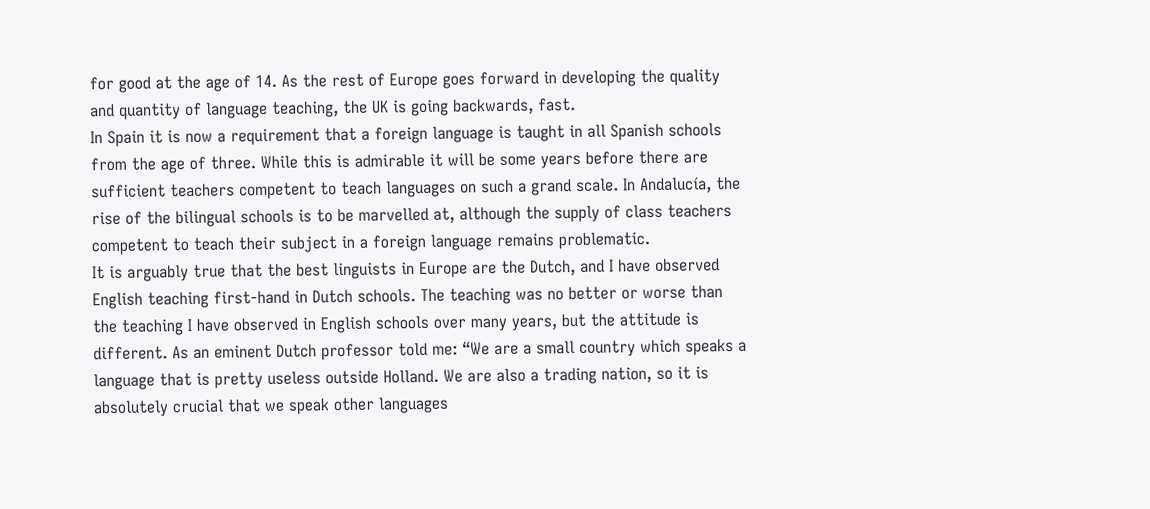for good at the age of 14. As the rest of Europe goes forward in developing the quality and quantity of language teaching, the UK is going backwards, fast.
In Spain it is now a requirement that a foreign language is taught in all Spanish schools from the age of three. While this is admirable it will be some years before there are sufficient teachers competent to teach languages on such a grand scale. In Andalucía, the rise of the bilingual schools is to be marvelled at, although the supply of class teachers competent to teach their subject in a foreign language remains problematic.
It is arguably true that the best linguists in Europe are the Dutch, and I have observed English teaching first-hand in Dutch schools. The teaching was no better or worse than the teaching I have observed in English schools over many years, but the attitude is different. As an eminent Dutch professor told me: “We are a small country which speaks a language that is pretty useless outside Holland. We are also a trading nation, so it is absolutely crucial that we speak other languages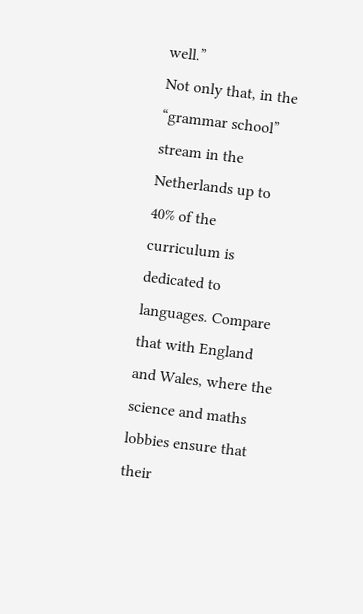well.”
Not only that, in the “grammar school” stream in the Netherlands up to 40% of the curriculum is dedicated to languages. Compare that with England and Wales, where the science and maths lobbies ensure that their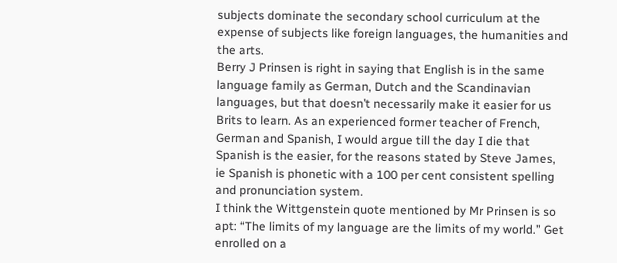subjects dominate the secondary school curriculum at the expense of subjects like foreign languages, the humanities and the arts.
Berry J Prinsen is right in saying that English is in the same language family as German, Dutch and the Scandinavian languages, but that doesn’t necessarily make it easier for us Brits to learn. As an experienced former teacher of French, German and Spanish, I would argue till the day I die that Spanish is the easier, for the reasons stated by Steve James, ie Spanish is phonetic with a 100 per cent consistent spelling and pronunciation system.
I think the Wittgenstein quote mentioned by Mr Prinsen is so apt: “The limits of my language are the limits of my world.” Get enrolled on a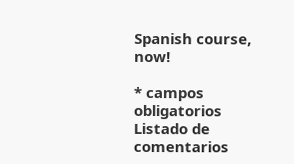Spanish course, now!

* campos obligatorios
Listado de comentarios